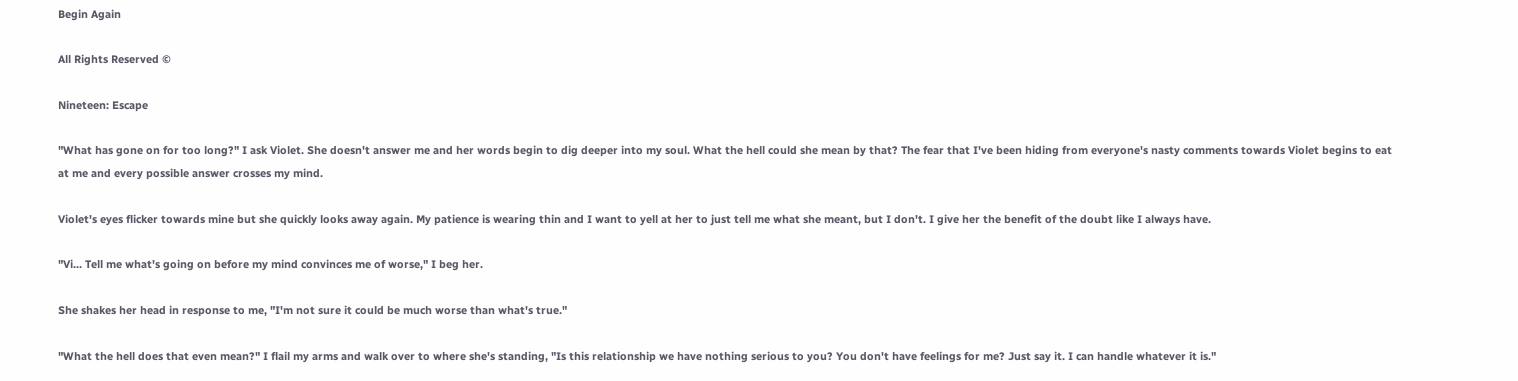Begin Again

All Rights Reserved ©

Nineteen: Escape

"What has gone on for too long?" I ask Violet. She doesn't answer me and her words begin to dig deeper into my soul. What the hell could she mean by that? The fear that I've been hiding from everyone's nasty comments towards Violet begins to eat at me and every possible answer crosses my mind.

Violet's eyes flicker towards mine but she quickly looks away again. My patience is wearing thin and I want to yell at her to just tell me what she meant, but I don't. I give her the benefit of the doubt like I always have.

"Vi... Tell me what's going on before my mind convinces me of worse," I beg her.

She shakes her head in response to me, "I'm not sure it could be much worse than what's true."

"What the hell does that even mean?" I flail my arms and walk over to where she's standing, "Is this relationship we have nothing serious to you? You don't have feelings for me? Just say it. I can handle whatever it is."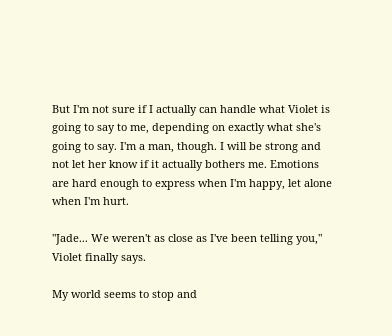But I'm not sure if I actually can handle what Violet is going to say to me, depending on exactly what she's going to say. I'm a man, though. I will be strong and not let her know if it actually bothers me. Emotions are hard enough to express when I'm happy, let alone when I'm hurt.

"Jade... We weren't as close as I've been telling you," Violet finally says.

My world seems to stop and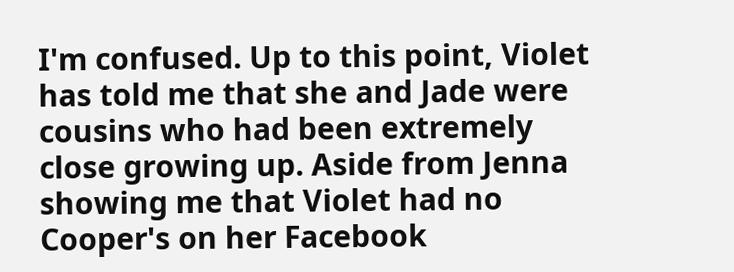I'm confused. Up to this point, Violet has told me that she and Jade were cousins who had been extremely close growing up. Aside from Jenna showing me that Violet had no Cooper's on her Facebook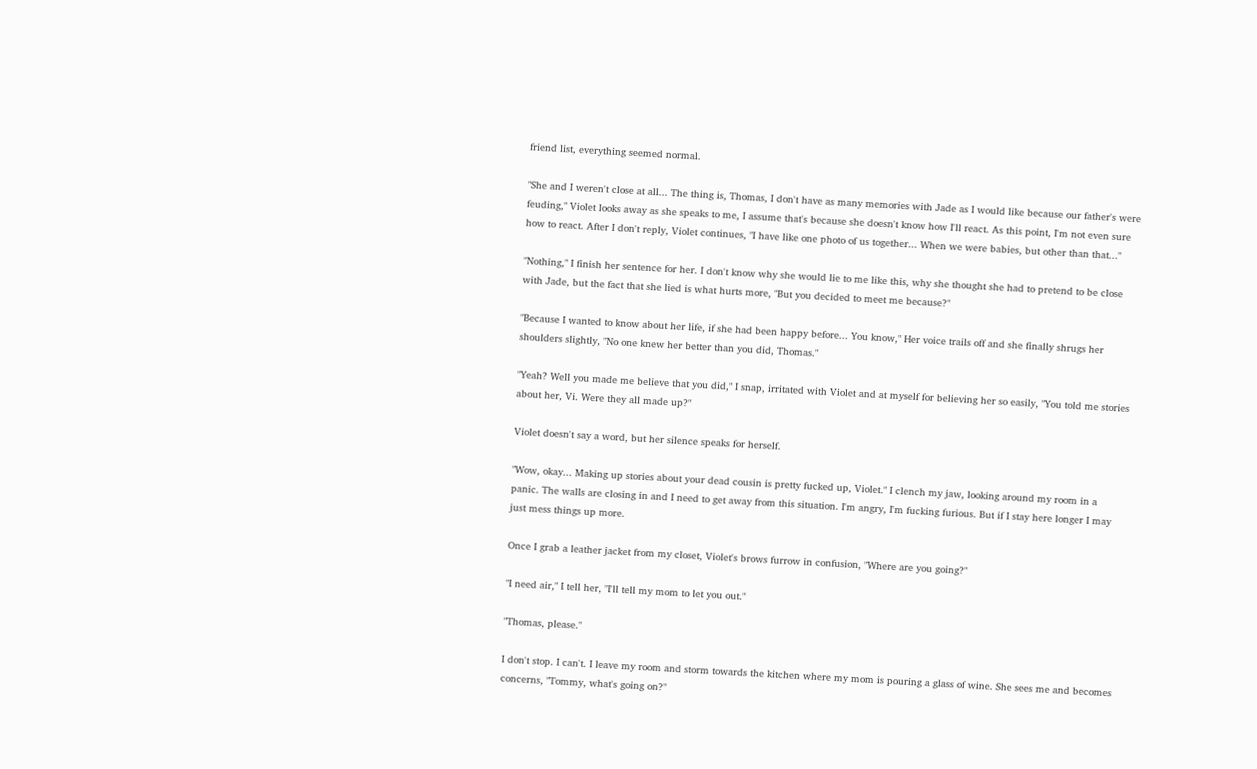friend list, everything seemed normal.

"She and I weren't close at all... The thing is, Thomas, I don't have as many memories with Jade as I would like because our father's were feuding," Violet looks away as she speaks to me, I assume that's because she doesn't know how I'll react. As this point, I'm not even sure how to react. After I don't reply, Violet continues, "I have like one photo of us together... When we were babies, but other than that..."

"Nothing," I finish her sentence for her. I don't know why she would lie to me like this, why she thought she had to pretend to be close with Jade, but the fact that she lied is what hurts more, "But you decided to meet me because?"

"Because I wanted to know about her life, if she had been happy before... You know," Her voice trails off and she finally shrugs her shoulders slightly, "No one knew her better than you did, Thomas."

"Yeah? Well you made me believe that you did," I snap, irritated with Violet and at myself for believing her so easily, "You told me stories about her, Vi. Were they all made up?"

Violet doesn't say a word, but her silence speaks for herself.

"Wow, okay... Making up stories about your dead cousin is pretty fucked up, Violet." I clench my jaw, looking around my room in a panic. The walls are closing in and I need to get away from this situation. I'm angry, I'm fucking furious. But if I stay here longer I may just mess things up more.

Once I grab a leather jacket from my closet, Violet's brows furrow in confusion, "Where are you going?"

"I need air," I tell her, "I'll tell my mom to let you out."

"Thomas, please."

I don't stop. I can't. I leave my room and storm towards the kitchen where my mom is pouring a glass of wine. She sees me and becomes concerns, "Tommy, what's going on?"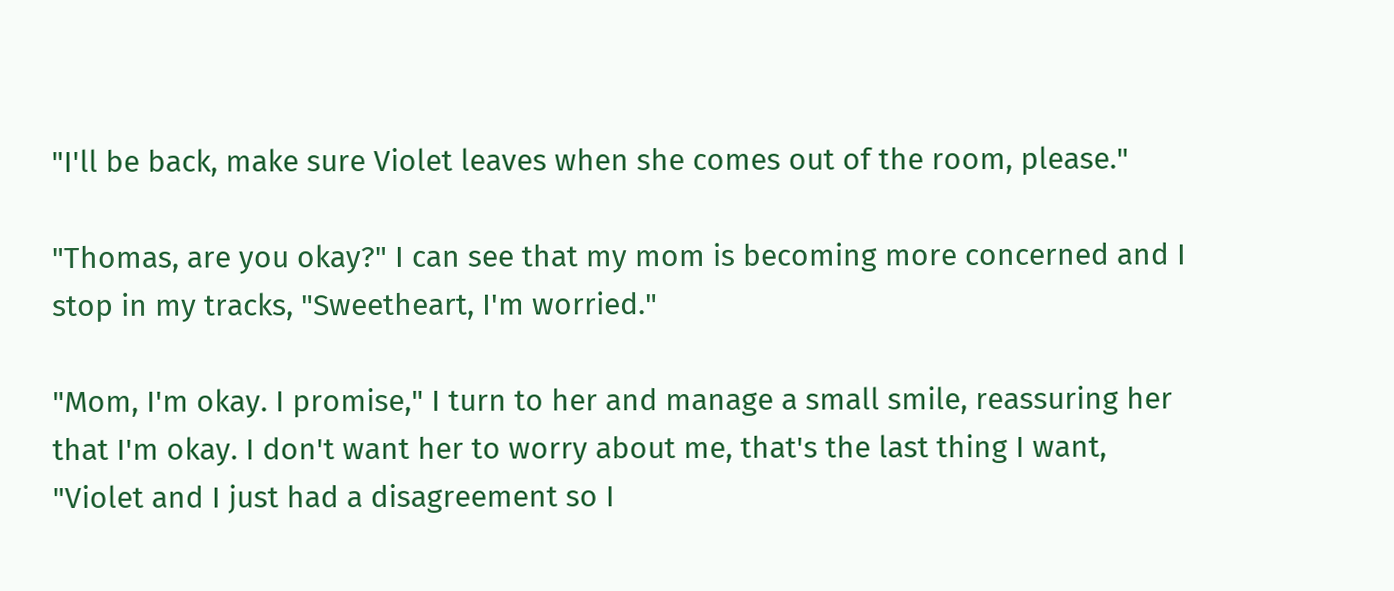"I'll be back, make sure Violet leaves when she comes out of the room, please."

"Thomas, are you okay?" I can see that my mom is becoming more concerned and I stop in my tracks, "Sweetheart, I'm worried."

"Mom, I'm okay. I promise," I turn to her and manage a small smile, reassuring her that I'm okay. I don't want her to worry about me, that's the last thing I want, "Violet and I just had a disagreement so I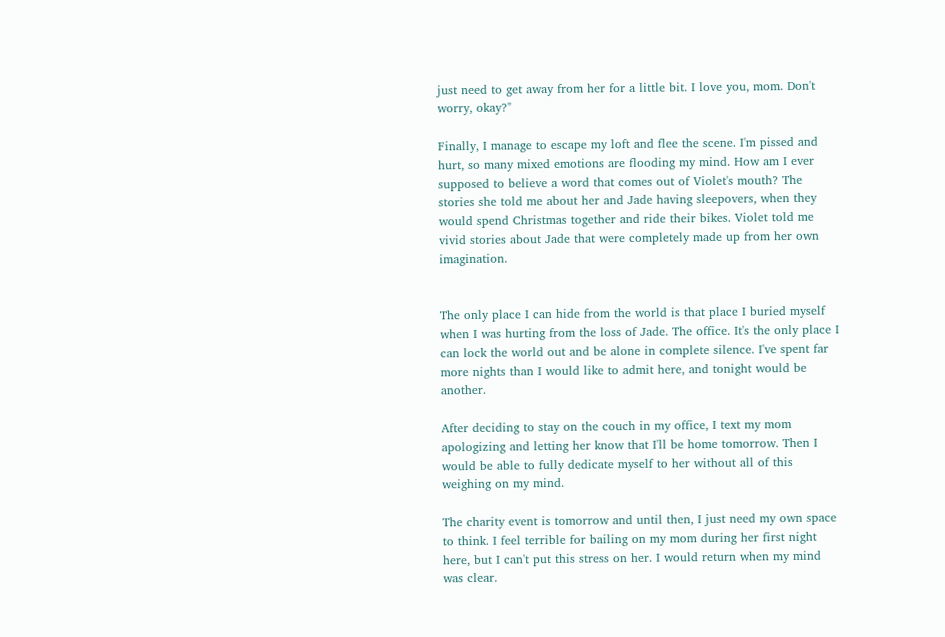just need to get away from her for a little bit. I love you, mom. Don't worry, okay?"

Finally, I manage to escape my loft and flee the scene. I'm pissed and hurt, so many mixed emotions are flooding my mind. How am I ever supposed to believe a word that comes out of Violet's mouth? The stories she told me about her and Jade having sleepovers, when they would spend Christmas together and ride their bikes. Violet told me vivid stories about Jade that were completely made up from her own imagination.


The only place I can hide from the world is that place I buried myself when I was hurting from the loss of Jade. The office. It's the only place I can lock the world out and be alone in complete silence. I've spent far more nights than I would like to admit here, and tonight would be another.

After deciding to stay on the couch in my office, I text my mom apologizing and letting her know that I'll be home tomorrow. Then I would be able to fully dedicate myself to her without all of this weighing on my mind.

The charity event is tomorrow and until then, I just need my own space to think. I feel terrible for bailing on my mom during her first night here, but I can't put this stress on her. I would return when my mind was clear.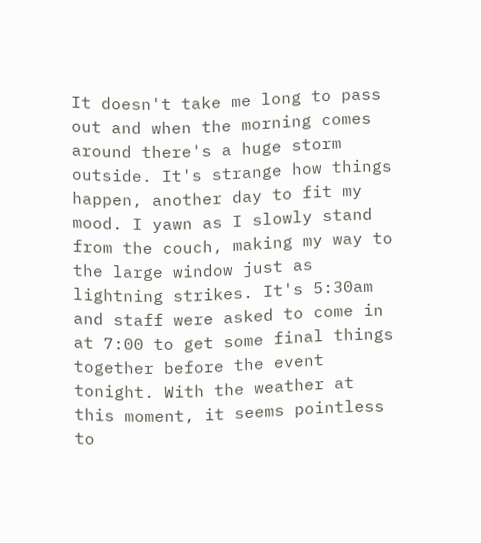It doesn't take me long to pass out and when the morning comes around there's a huge storm outside. It's strange how things happen, another day to fit my mood. I yawn as I slowly stand from the couch, making my way to the large window just as lightning strikes. It's 5:30am and staff were asked to come in at 7:00 to get some final things together before the event tonight. With the weather at this moment, it seems pointless to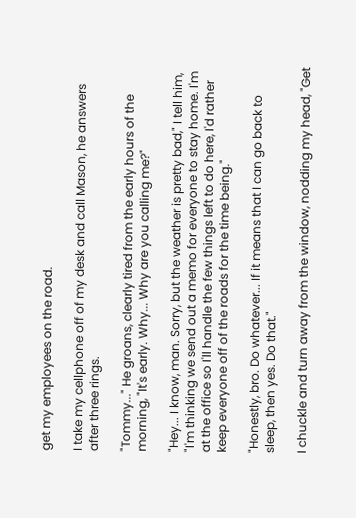get my employees on the road.

I take my cellphone off of my desk and call Mason, he answers after three rings.

"Tommy..." He groans, clearly tired from the early hours of the morning, "It's early. Why... Why are you calling me?"

"Hey... I know, man. Sorry, but the weather is pretty bad," I tell him, "I'm thinking we send out a memo for everyone to stay home. I'm at the office so I'll handle the few things left to do here, I'd rather keep everyone off of the roads for the time being."

"Honestly, bro. Do whatever... If it means that I can go back to sleep, then yes. Do that."

I chuckle and turn away from the window, nodding my head, "Get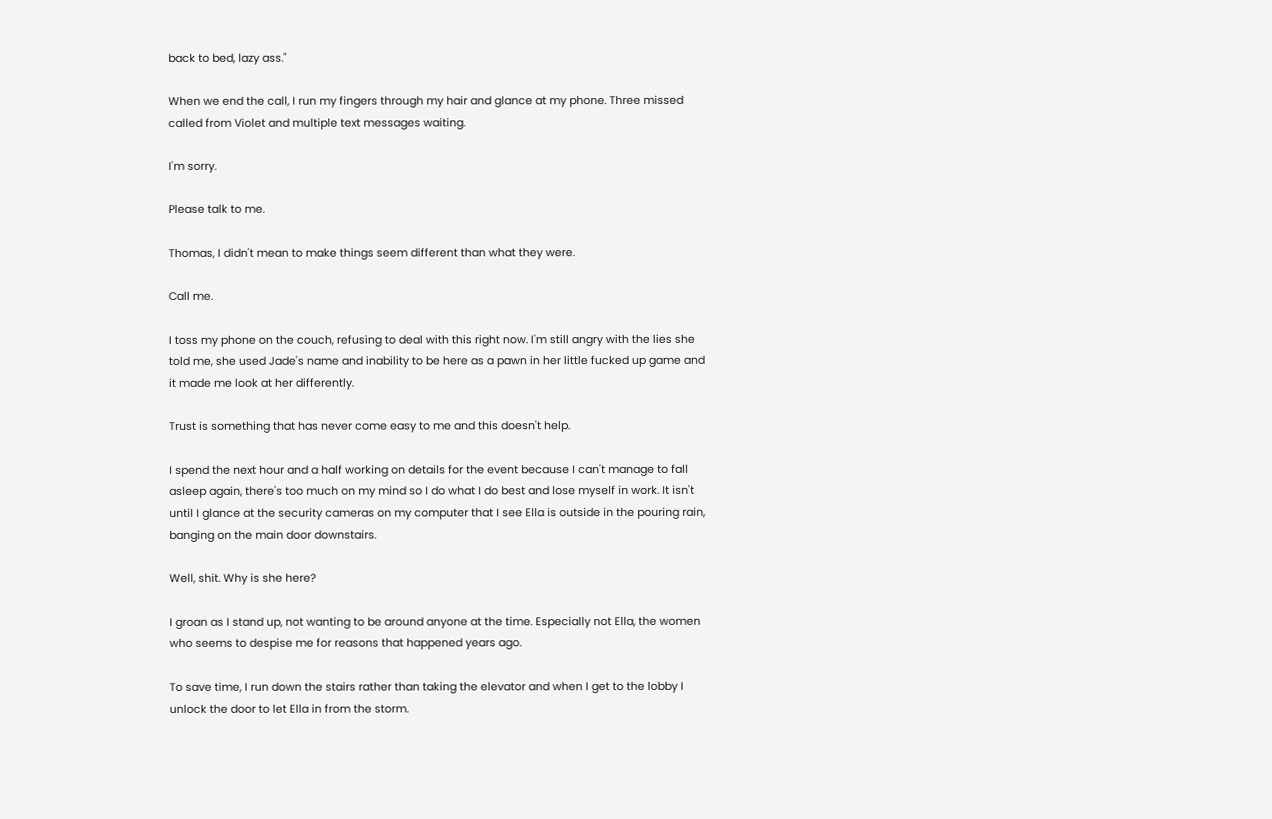back to bed, lazy ass."

When we end the call, I run my fingers through my hair and glance at my phone. Three missed called from Violet and multiple text messages waiting.

I'm sorry.

Please talk to me.

Thomas, I didn't mean to make things seem different than what they were.

Call me.

I toss my phone on the couch, refusing to deal with this right now. I'm still angry with the lies she told me, she used Jade's name and inability to be here as a pawn in her little fucked up game and it made me look at her differently.

Trust is something that has never come easy to me and this doesn't help.

I spend the next hour and a half working on details for the event because I can't manage to fall asleep again, there's too much on my mind so I do what I do best and lose myself in work. It isn't until I glance at the security cameras on my computer that I see Ella is outside in the pouring rain, banging on the main door downstairs.

Well, shit. Why is she here?

I groan as I stand up, not wanting to be around anyone at the time. Especially not Ella, the women who seems to despise me for reasons that happened years ago.

To save time, I run down the stairs rather than taking the elevator and when I get to the lobby I unlock the door to let Ella in from the storm.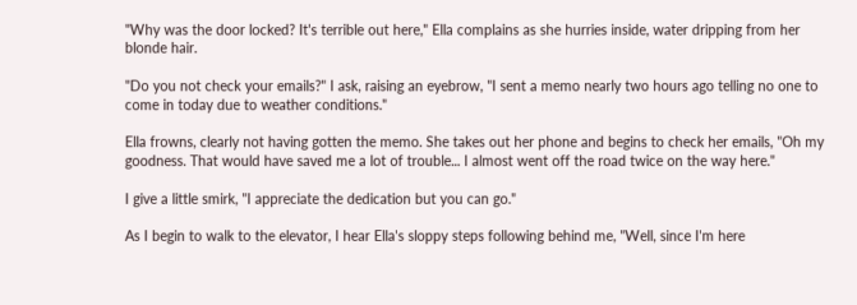"Why was the door locked? It's terrible out here," Ella complains as she hurries inside, water dripping from her blonde hair.

"Do you not check your emails?" I ask, raising an eyebrow, "I sent a memo nearly two hours ago telling no one to come in today due to weather conditions."

Ella frowns, clearly not having gotten the memo. She takes out her phone and begins to check her emails, "Oh my goodness. That would have saved me a lot of trouble... I almost went off the road twice on the way here."

I give a little smirk, "I appreciate the dedication but you can go."

As I begin to walk to the elevator, I hear Ella's sloppy steps following behind me, "Well, since I'm here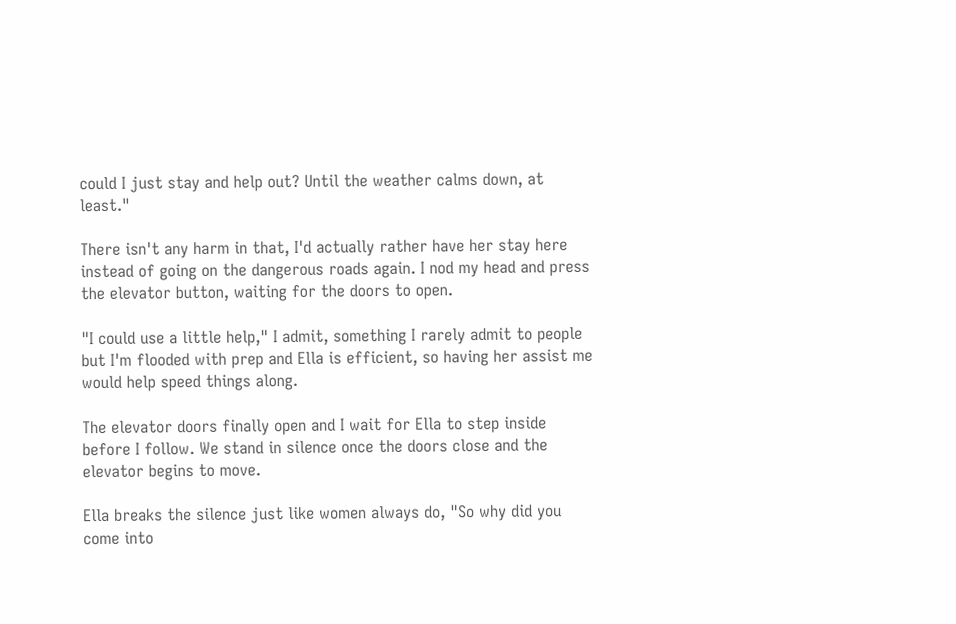could I just stay and help out? Until the weather calms down, at least."

There isn't any harm in that, I'd actually rather have her stay here instead of going on the dangerous roads again. I nod my head and press the elevator button, waiting for the doors to open.

"I could use a little help," I admit, something I rarely admit to people but I'm flooded with prep and Ella is efficient, so having her assist me would help speed things along.

The elevator doors finally open and I wait for Ella to step inside before I follow. We stand in silence once the doors close and the elevator begins to move.

Ella breaks the silence just like women always do, "So why did you come into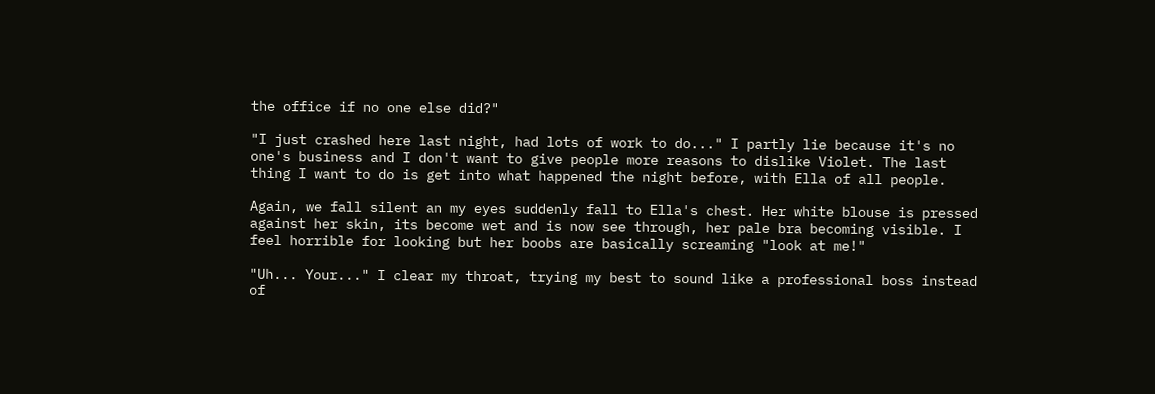the office if no one else did?"

"I just crashed here last night, had lots of work to do..." I partly lie because it's no one's business and I don't want to give people more reasons to dislike Violet. The last thing I want to do is get into what happened the night before, with Ella of all people.

Again, we fall silent an my eyes suddenly fall to Ella's chest. Her white blouse is pressed against her skin, its become wet and is now see through, her pale bra becoming visible. I feel horrible for looking but her boobs are basically screaming "look at me!"

"Uh... Your..." I clear my throat, trying my best to sound like a professional boss instead of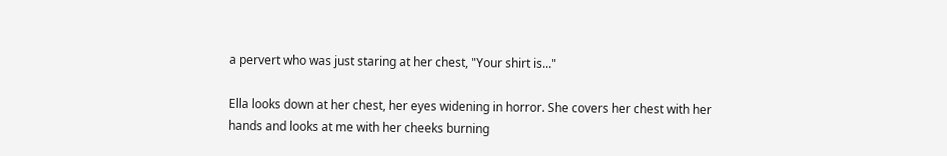a pervert who was just staring at her chest, "Your shirt is..."

Ella looks down at her chest, her eyes widening in horror. She covers her chest with her hands and looks at me with her cheeks burning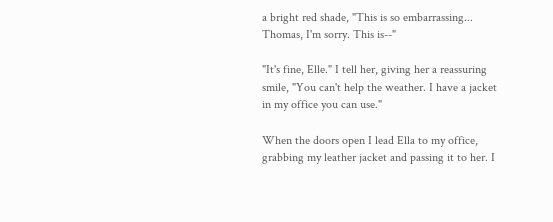a bright red shade, "This is so embarrassing... Thomas, I'm sorry. This is--"

"It's fine, Elle." I tell her, giving her a reassuring smile, "You can't help the weather. I have a jacket in my office you can use."

When the doors open I lead Ella to my office, grabbing my leather jacket and passing it to her. I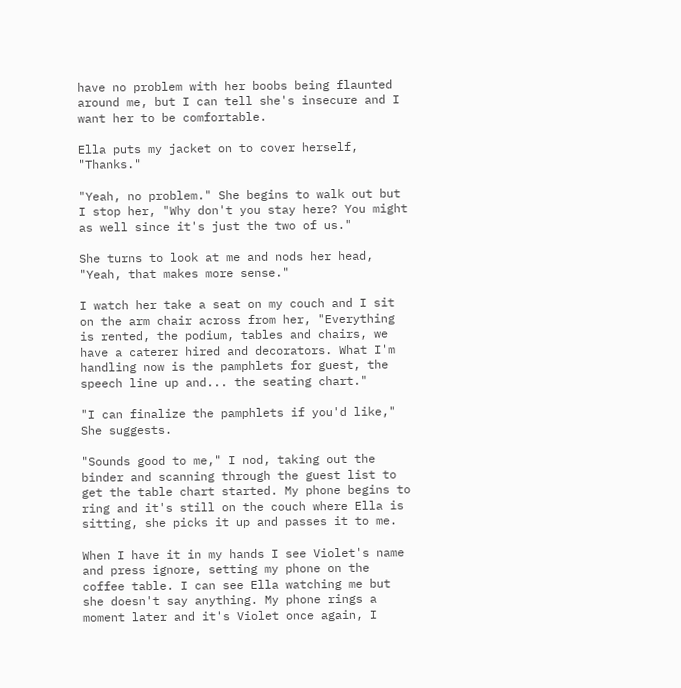have no problem with her boobs being flaunted around me, but I can tell she's insecure and I want her to be comfortable.

Ella puts my jacket on to cover herself, "Thanks."

"Yeah, no problem." She begins to walk out but I stop her, "Why don't you stay here? You might as well since it's just the two of us."

She turns to look at me and nods her head, "Yeah, that makes more sense."

I watch her take a seat on my couch and I sit on the arm chair across from her, "Everything is rented, the podium, tables and chairs, we have a caterer hired and decorators. What I'm handling now is the pamphlets for guest, the speech line up and... the seating chart."

"I can finalize the pamphlets if you'd like," She suggests.

"Sounds good to me," I nod, taking out the binder and scanning through the guest list to get the table chart started. My phone begins to ring and it's still on the couch where Ella is sitting, she picks it up and passes it to me.

When I have it in my hands I see Violet's name and press ignore, setting my phone on the coffee table. I can see Ella watching me but she doesn't say anything. My phone rings a moment later and it's Violet once again, I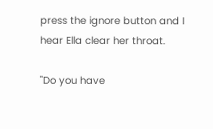press the ignore button and I hear Ella clear her throat.

"Do you have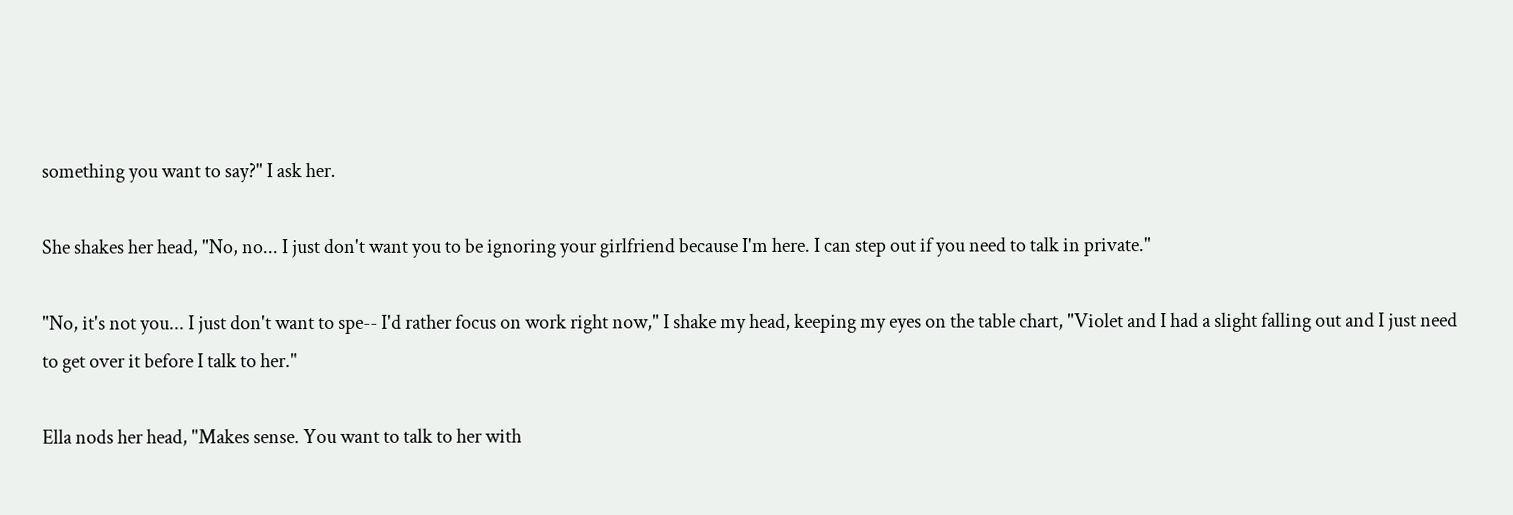something you want to say?" I ask her.

She shakes her head, "No, no... I just don't want you to be ignoring your girlfriend because I'm here. I can step out if you need to talk in private."

"No, it's not you... I just don't want to spe-- I'd rather focus on work right now," I shake my head, keeping my eyes on the table chart, "Violet and I had a slight falling out and I just need to get over it before I talk to her."

Ella nods her head, "Makes sense. You want to talk to her with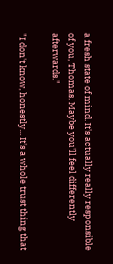a fresh state of mind. It's actually really responsible of you, Thomas. Maybe you'll feel differently afterwards."

"I don't know, honestly... It's a whole trust thing that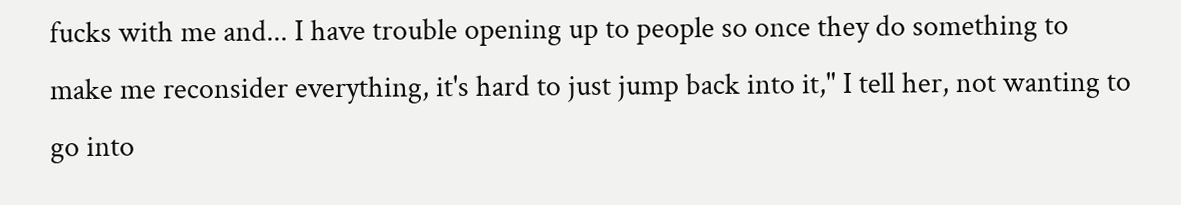fucks with me and... I have trouble opening up to people so once they do something to make me reconsider everything, it's hard to just jump back into it," I tell her, not wanting to go into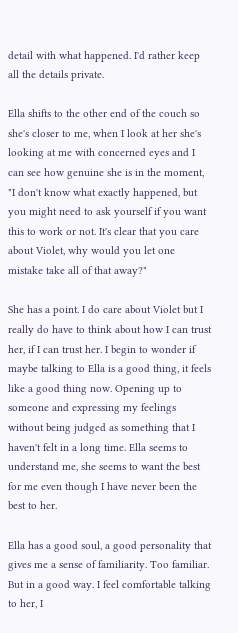detail with what happened. I'd rather keep all the details private.

Ella shifts to the other end of the couch so she's closer to me, when I look at her she's looking at me with concerned eyes and I can see how genuine she is in the moment, "I don't know what exactly happened, but you might need to ask yourself if you want this to work or not. It's clear that you care about Violet, why would you let one mistake take all of that away?"

She has a point. I do care about Violet but I really do have to think about how I can trust her, if I can trust her. I begin to wonder if maybe talking to Ella is a good thing, it feels like a good thing now. Opening up to someone and expressing my feelings without being judged as something that I haven't felt in a long time. Ella seems to understand me, she seems to want the best for me even though I have never been the best to her.

Ella has a good soul, a good personality that gives me a sense of familiarity. Too familiar. But in a good way. I feel comfortable talking to her, I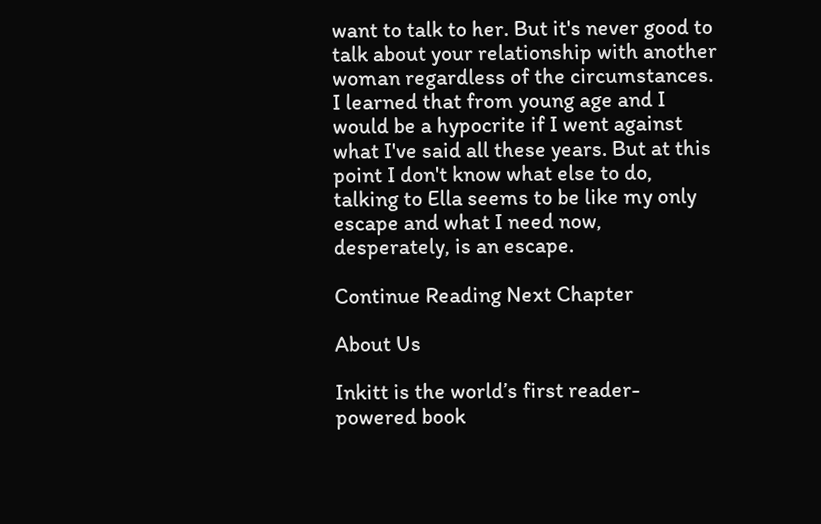want to talk to her. But it's never good to talk about your relationship with another woman regardless of the circumstances. I learned that from young age and I would be a hypocrite if I went against what I've said all these years. But at this point I don't know what else to do, talking to Ella seems to be like my only escape and what I need now, desperately, is an escape.

Continue Reading Next Chapter

About Us

Inkitt is the world’s first reader-powered book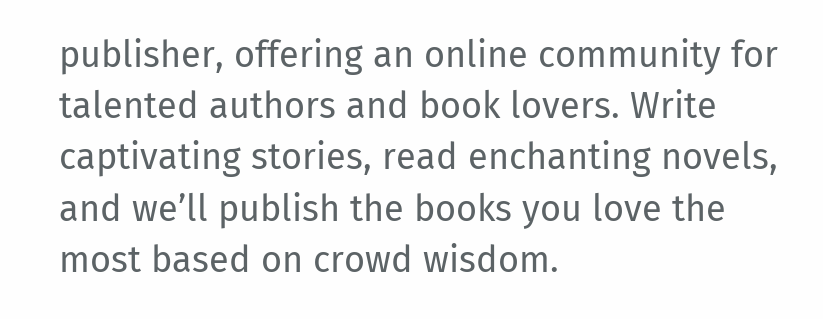publisher, offering an online community for talented authors and book lovers. Write captivating stories, read enchanting novels, and we’ll publish the books you love the most based on crowd wisdom.